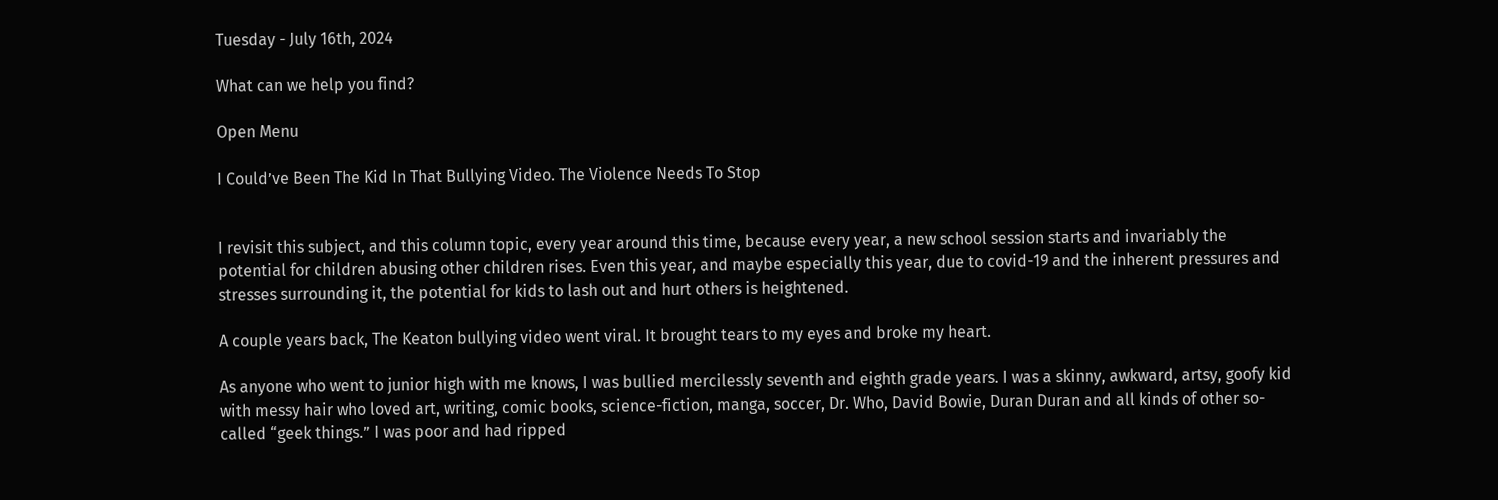Tuesday - July 16th, 2024

What can we help you find?

Open Menu

I Could’ve Been The Kid In That Bullying Video. The Violence Needs To Stop


I revisit this subject, and this column topic, every year around this time, because every year, a new school session starts and invariably the potential for children abusing other children rises. Even this year, and maybe especially this year, due to covid-19 and the inherent pressures and stresses surrounding it, the potential for kids to lash out and hurt others is heightened.

A couple years back, The Keaton bullying video went viral. It brought tears to my eyes and broke my heart.

As anyone who went to junior high with me knows, I was bullied mercilessly seventh and eighth grade years. I was a skinny, awkward, artsy, goofy kid with messy hair who loved art, writing, comic books, science-fiction, manga, soccer, Dr. Who, David Bowie, Duran Duran and all kinds of other so-called “geek things.” I was poor and had ripped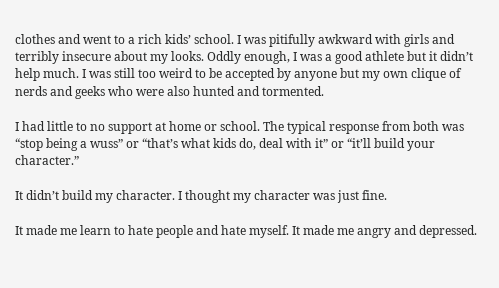clothes and went to a rich kids’ school. I was pitifully awkward with girls and terribly insecure about my looks. Oddly enough, I was a good athlete but it didn’t help much. I was still too weird to be accepted by anyone but my own clique of nerds and geeks who were also hunted and tormented.

I had little to no support at home or school. The typical response from both was “stop being a wuss” or “that’s what kids do, deal with it” or “it’ll build your character.”

It didn’t build my character. I thought my character was just fine.

It made me learn to hate people and hate myself. It made me angry and depressed.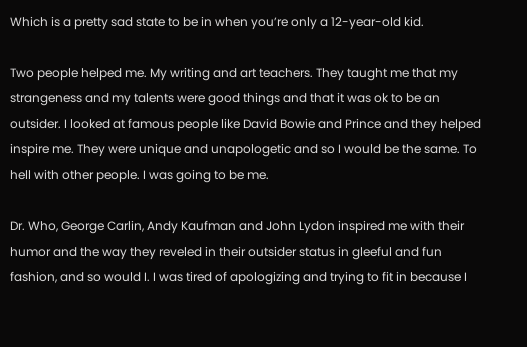Which is a pretty sad state to be in when you’re only a 12-year-old kid.

Two people helped me. My writing and art teachers. They taught me that my strangeness and my talents were good things and that it was ok to be an outsider. I looked at famous people like David Bowie and Prince and they helped inspire me. They were unique and unapologetic and so I would be the same. To hell with other people. I was going to be me.

Dr. Who, George Carlin, Andy Kaufman and John Lydon inspired me with their humor and the way they reveled in their outsider status in gleeful and fun fashion, and so would I. I was tired of apologizing and trying to fit in because I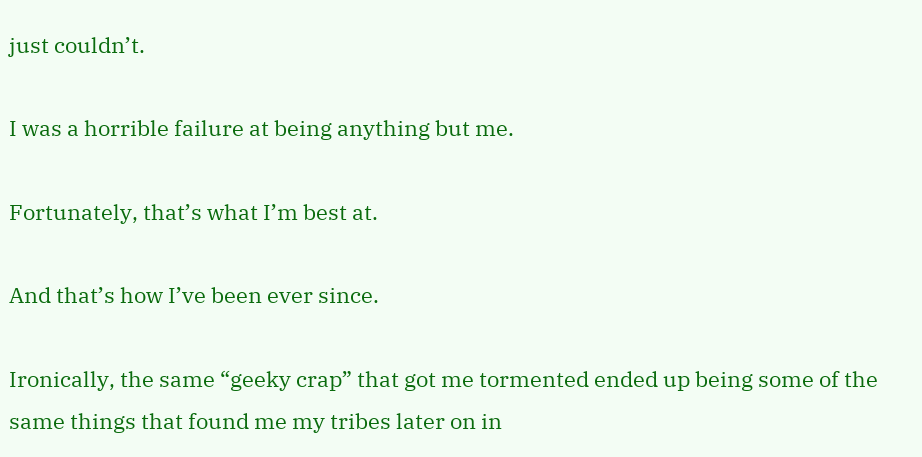just couldn’t.

I was a horrible failure at being anything but me.

Fortunately, that’s what I’m best at.

And that’s how I’ve been ever since.

Ironically, the same “geeky crap” that got me tormented ended up being some of the same things that found me my tribes later on in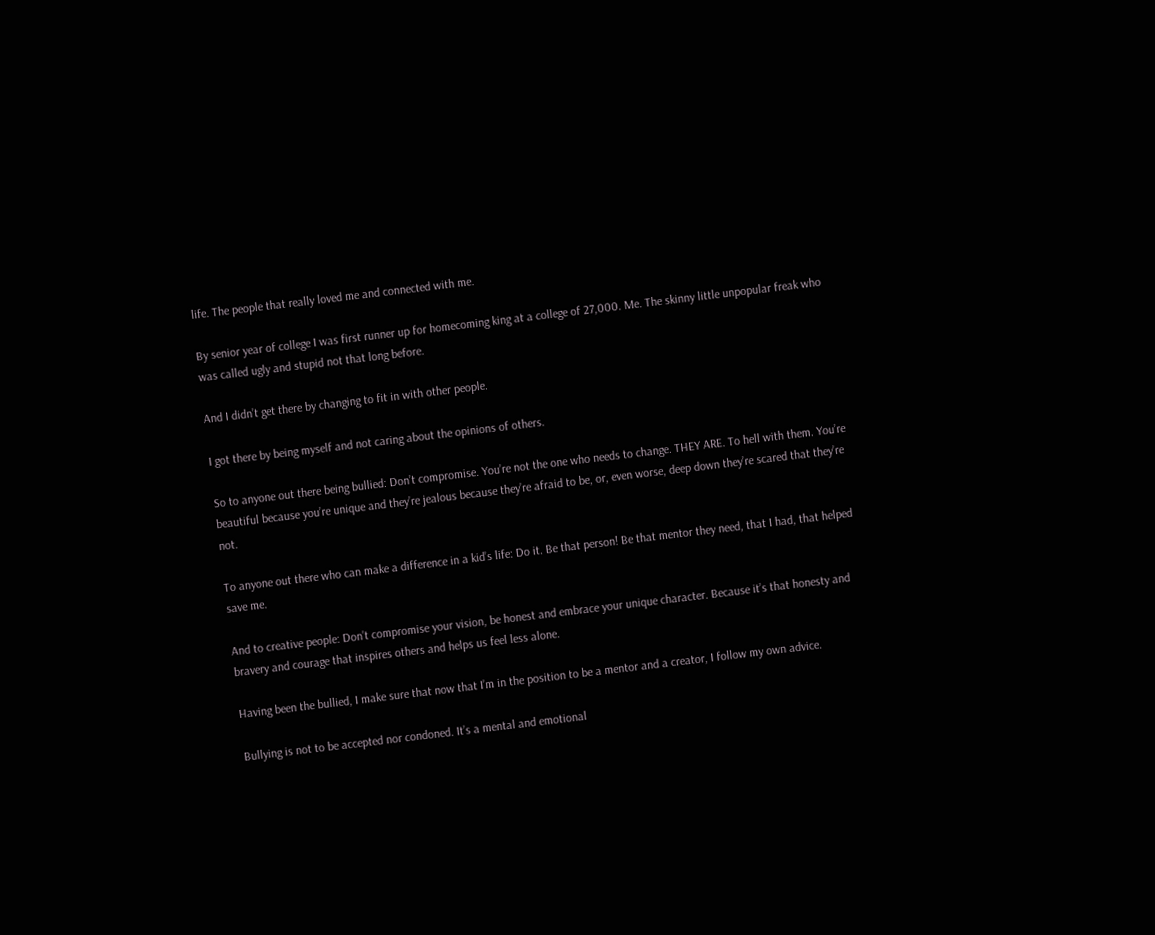life. The people that really loved me and connected with me.

By senior year of college I was first runner up for homecoming king at a college of 27,000. Me. The skinny little unpopular freak who was called ugly and stupid not that long before.

And I didn’t get there by changing to fit in with other people.

I got there by being myself and not caring about the opinions of others.

So to anyone out there being bullied: Don’t compromise. You’re not the one who needs to change. THEY ARE. To hell with them. You’re beautiful because you’re unique and they’re jealous because they’re afraid to be, or, even worse, deep down they’re scared that they’re not.

To anyone out there who can make a difference in a kid’s life: Do it. Be that person! Be that mentor they need, that I had, that helped save me.

And to creative people: Don’t compromise your vision, be honest and embrace your unique character. Because it’s that honesty and bravery and courage that inspires others and helps us feel less alone.

Having been the bullied, I make sure that now that I’m in the position to be a mentor and a creator, I follow my own advice.

Bullying is not to be accepted nor condoned. It’s a mental and emotional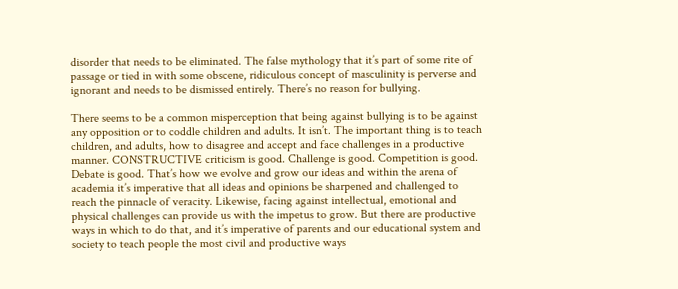disorder that needs to be eliminated. The false mythology that it’s part of some rite of passage or tied in with some obscene, ridiculous concept of masculinity is perverse and ignorant and needs to be dismissed entirely. There’s no reason for bullying.

There seems to be a common misperception that being against bullying is to be against any opposition or to coddle children and adults. It isn’t. The important thing is to teach children, and adults, how to disagree and accept and face challenges in a productive manner. CONSTRUCTIVE criticism is good. Challenge is good. Competition is good. Debate is good. That’s how we evolve and grow our ideas and within the arena of academia it’s imperative that all ideas and opinions be sharpened and challenged to reach the pinnacle of veracity. Likewise, facing against intellectual, emotional and physical challenges can provide us with the impetus to grow. But there are productive ways in which to do that, and it’s imperative of parents and our educational system and society to teach people the most civil and productive ways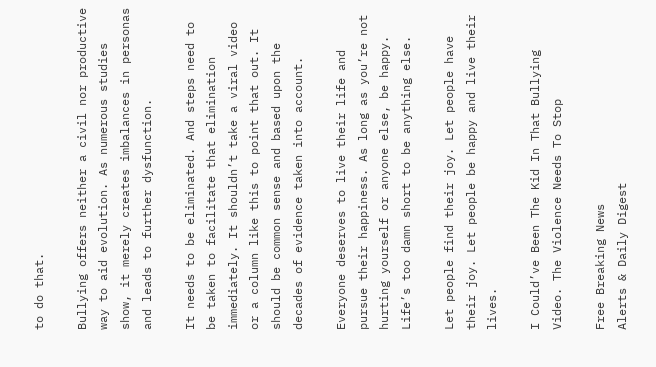to do that.

Bullying offers neither a civil nor productive way to aid evolution. As numerous studies show, it merely creates imbalances in personas and leads to further dysfunction.

It needs to be eliminated. And steps need to be taken to facilitate that elimination immediately. It shouldn’t take a viral video or a column like this to point that out. It should be common sense and based upon the decades of evidence taken into account.

Everyone deserves to live their life and pursue their happiness. As long as you’re not hurting yourself or anyone else, be happy. Life’s too damn short to be anything else.

Let people find their joy. Let people have their joy. Let people be happy and live their lives.

I Could’ve Been The Kid In That Bullying Video. The Violence Needs To Stop

Free Breaking News
Alerts & Daily Digest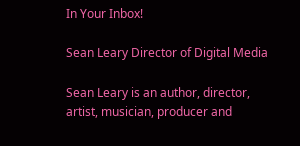In Your Inbox!

Sean Leary Director of Digital Media

Sean Leary is an author, director, artist, musician, producer and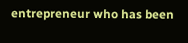entrepreneur who has been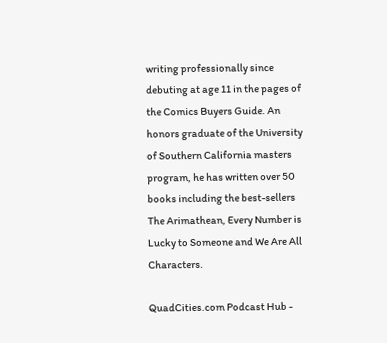writing professionally since debuting at age 11 in the pages of the Comics Buyers Guide. An honors graduate of the University of Southern California masters program, he has written over 50 books including the best-sellers The Arimathean, Every Number is Lucky to Someone and We Are All Characters.

QuadCities.com Podcast Hub -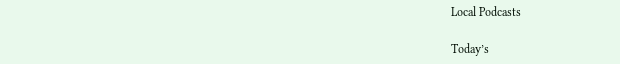Local Podcasts

Today’s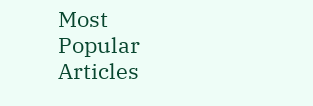Most Popular Articles